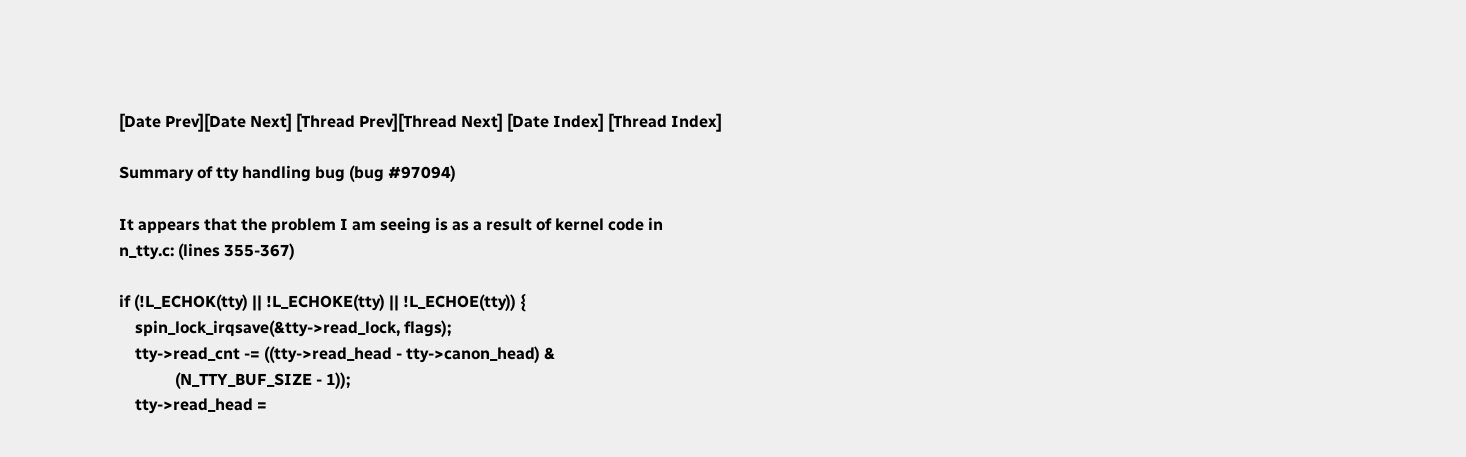[Date Prev][Date Next] [Thread Prev][Thread Next] [Date Index] [Thread Index]

Summary of tty handling bug (bug #97094)

It appears that the problem I am seeing is as a result of kernel code in
n_tty.c: (lines 355-367)

if (!L_ECHOK(tty) || !L_ECHOKE(tty) || !L_ECHOE(tty)) {
    spin_lock_irqsave(&tty->read_lock, flags);
    tty->read_cnt -= ((tty->read_head - tty->canon_head) &
              (N_TTY_BUF_SIZE - 1));
    tty->read_head =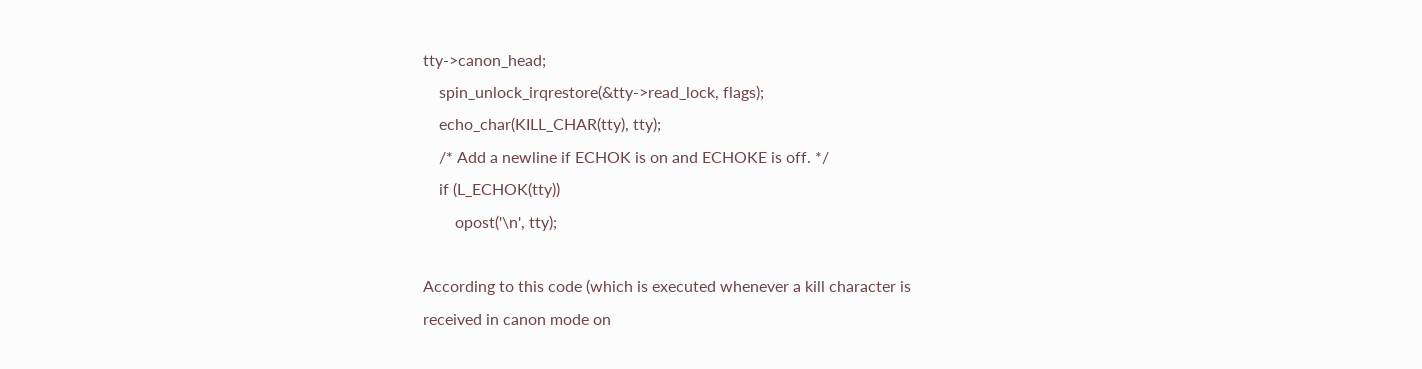tty->canon_head;
    spin_unlock_irqrestore(&tty->read_lock, flags);
    echo_char(KILL_CHAR(tty), tty);
    /* Add a newline if ECHOK is on and ECHOKE is off. */
    if (L_ECHOK(tty))
        opost('\n', tty);

According to this code (which is executed whenever a kill character is
received in canon mode on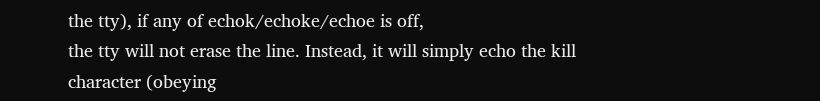the tty), if any of echok/echoke/echoe is off,
the tty will not erase the line. Instead, it will simply echo the kill
character (obeying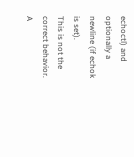echoctl) and optionally a newline (if echok is set).
This is not the correct behavior. A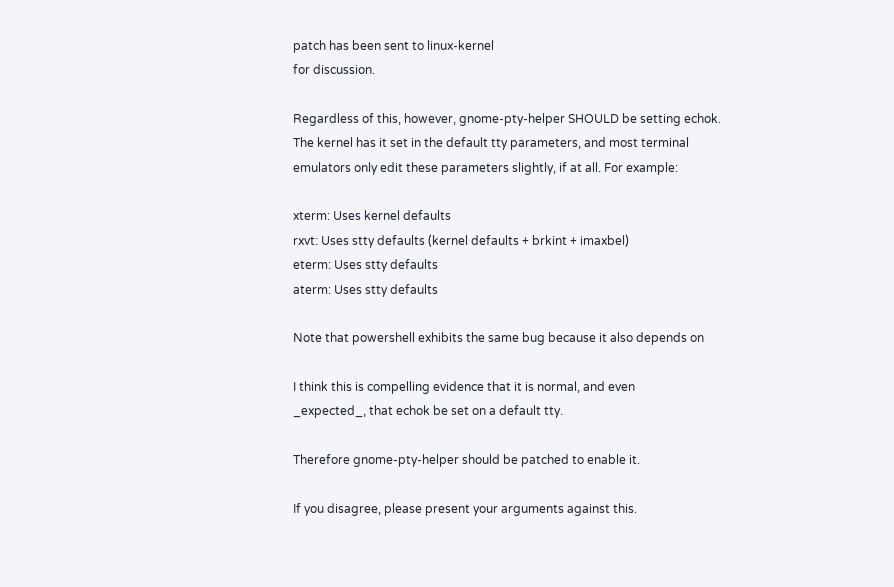patch has been sent to linux-kernel
for discussion.

Regardless of this, however, gnome-pty-helper SHOULD be setting echok.
The kernel has it set in the default tty parameters, and most terminal
emulators only edit these parameters slightly, if at all. For example:

xterm: Uses kernel defaults
rxvt: Uses stty defaults (kernel defaults + brkint + imaxbel)
eterm: Uses stty defaults
aterm: Uses stty defaults

Note that powershell exhibits the same bug because it also depends on

I think this is compelling evidence that it is normal, and even
_expected_, that echok be set on a default tty.

Therefore gnome-pty-helper should be patched to enable it.

If you disagree, please present your arguments against this.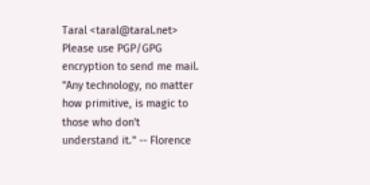Taral <taral@taral.net>
Please use PGP/GPG encryption to send me mail.
"Any technology, no matter how primitive, is magic to those who don't
understand it." -- Florence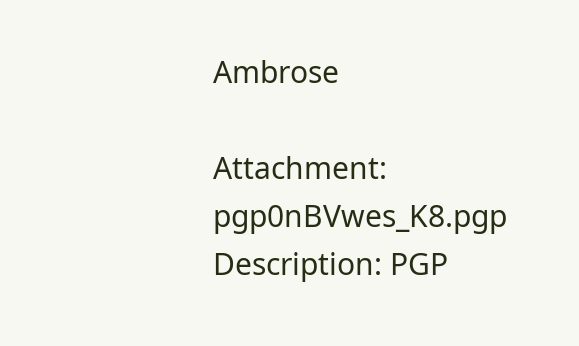Ambrose

Attachment: pgp0nBVwes_K8.pgp
Description: PGP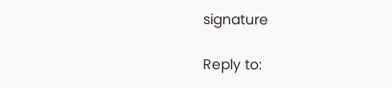signature

Reply to: